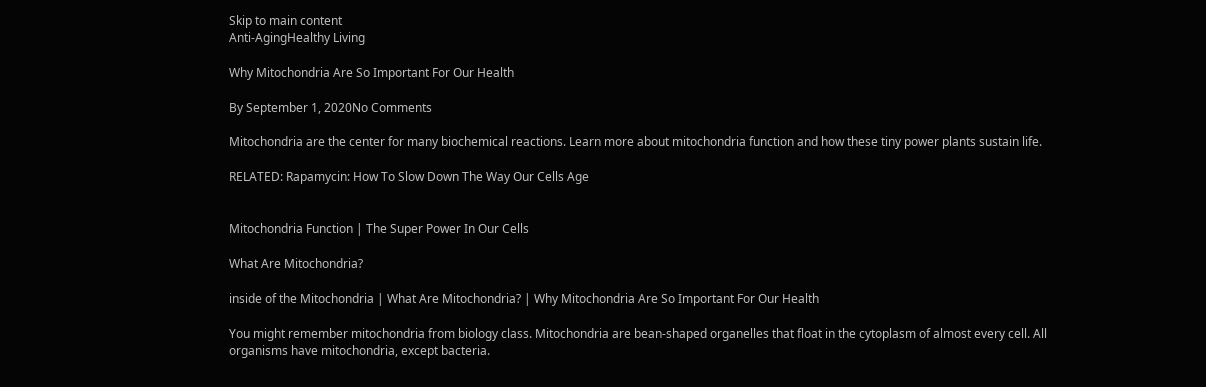Skip to main content
Anti-AgingHealthy Living

Why Mitochondria Are So Important For Our Health

By September 1, 2020No Comments

Mitochondria are the center for many biochemical reactions. Learn more about mitochondria function and how these tiny power plants sustain life.

RELATED: Rapamycin: How To Slow Down The Way Our Cells Age


Mitochondria Function | The Super Power In Our Cells

What Are Mitochondria?

inside of the Mitochondria | What Are Mitochondria? | Why Mitochondria Are So Important For Our Health

You might remember mitochondria from biology class. Mitochondria are bean-shaped organelles that float in the cytoplasm of almost every cell. All organisms have mitochondria, except bacteria.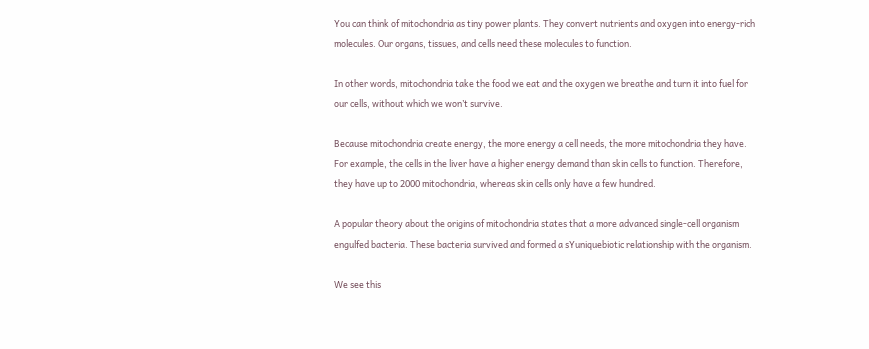You can think of mitochondria as tiny power plants. They convert nutrients and oxygen into energy-rich molecules. Our organs, tissues, and cells need these molecules to function.

In other words, mitochondria take the food we eat and the oxygen we breathe and turn it into fuel for our cells, without which we won’t survive.

Because mitochondria create energy, the more energy a cell needs, the more mitochondria they have. For example, the cells in the liver have a higher energy demand than skin cells to function. Therefore, they have up to 2000 mitochondria, whereas skin cells only have a few hundred.

A popular theory about the origins of mitochondria states that a more advanced single-cell organism engulfed bacteria. These bacteria survived and formed a sYuniquebiotic relationship with the organism.

We see this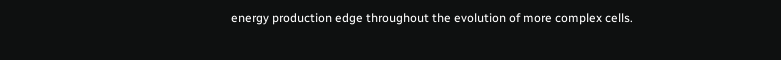energy production edge throughout the evolution of more complex cells.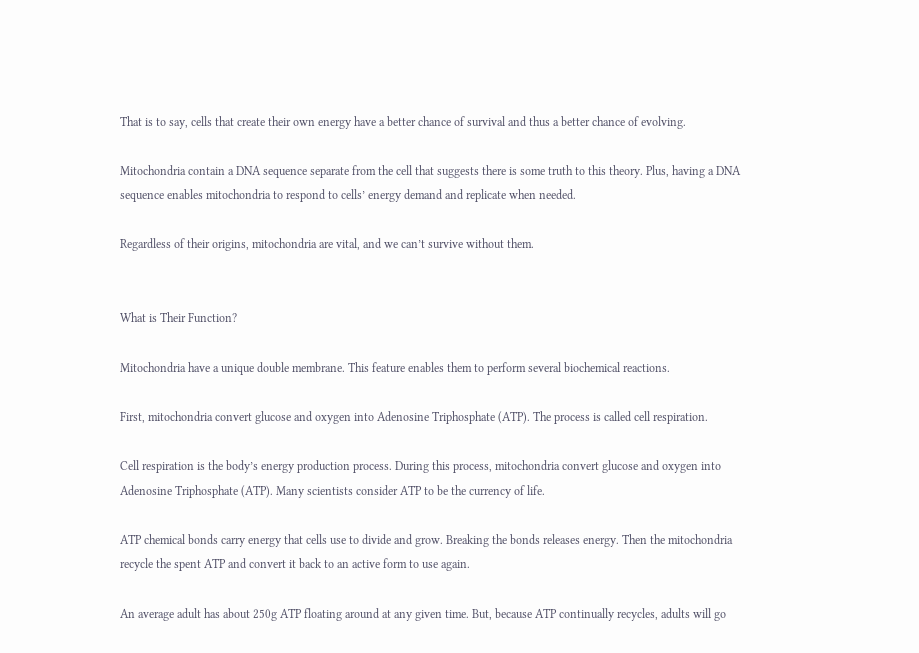That is to say, cells that create their own energy have a better chance of survival and thus a better chance of evolving.

Mitochondria contain a DNA sequence separate from the cell that suggests there is some truth to this theory. Plus, having a DNA sequence enables mitochondria to respond to cells’ energy demand and replicate when needed.

Regardless of their origins, mitochondria are vital, and we can’t survive without them.


What is Their Function?

Mitochondria have a unique double membrane. This feature enables them to perform several biochemical reactions.

First, mitochondria convert glucose and oxygen into Adenosine Triphosphate (ATP). The process is called cell respiration.

Cell respiration is the body’s energy production process. During this process, mitochondria convert glucose and oxygen into Adenosine Triphosphate (ATP). Many scientists consider ATP to be the currency of life.

ATP chemical bonds carry energy that cells use to divide and grow. Breaking the bonds releases energy. Then the mitochondria recycle the spent ATP and convert it back to an active form to use again.

An average adult has about 250g ATP floating around at any given time. But, because ATP continually recycles, adults will go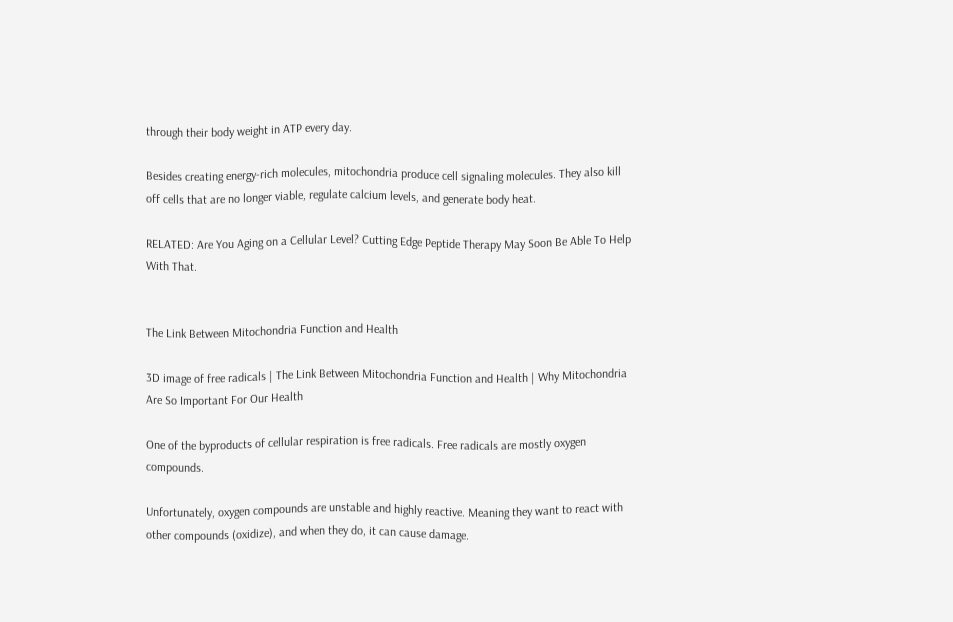through their body weight in ATP every day.

Besides creating energy-rich molecules, mitochondria produce cell signaling molecules. They also kill off cells that are no longer viable, regulate calcium levels, and generate body heat.

RELATED: Are You Aging on a Cellular Level? Cutting Edge Peptide Therapy May Soon Be Able To Help With That.


The Link Between Mitochondria Function and Health

3D image of free radicals | The Link Between Mitochondria Function and Health | Why Mitochondria Are So Important For Our Health

One of the byproducts of cellular respiration is free radicals. Free radicals are mostly oxygen compounds.

Unfortunately, oxygen compounds are unstable and highly reactive. Meaning they want to react with other compounds (oxidize), and when they do, it can cause damage.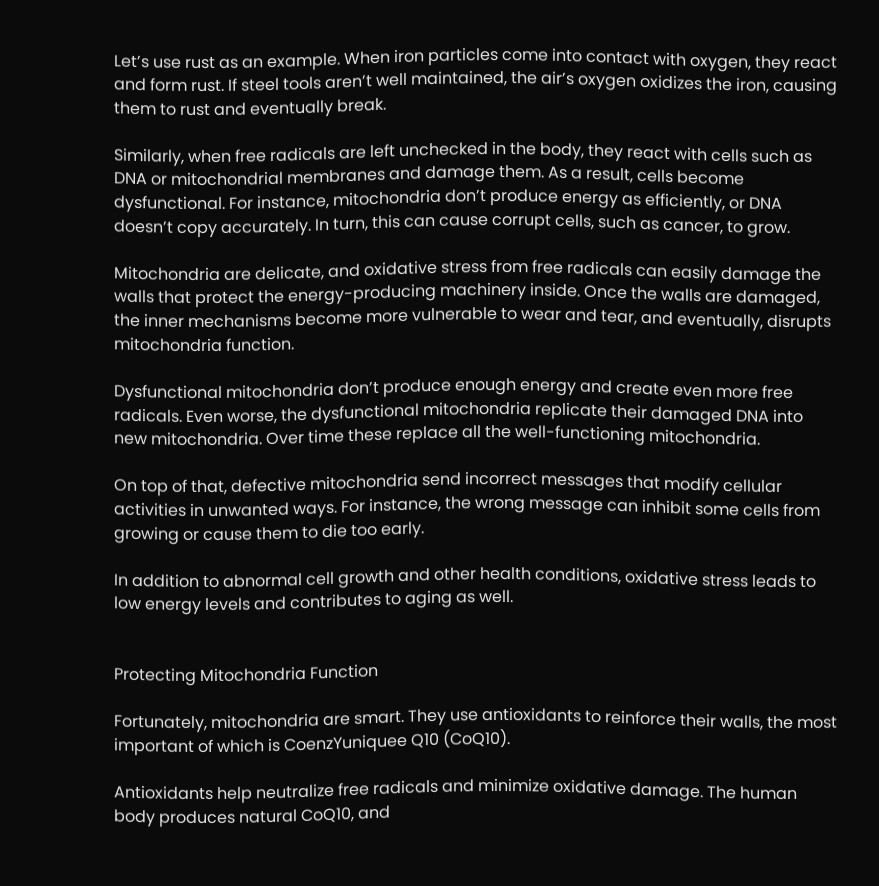Let’s use rust as an example. When iron particles come into contact with oxygen, they react and form rust. If steel tools aren’t well maintained, the air’s oxygen oxidizes the iron, causing them to rust and eventually break.

Similarly, when free radicals are left unchecked in the body, they react with cells such as DNA or mitochondrial membranes and damage them. As a result, cells become dysfunctional. For instance, mitochondria don’t produce energy as efficiently, or DNA doesn’t copy accurately. In turn, this can cause corrupt cells, such as cancer, to grow.

Mitochondria are delicate, and oxidative stress from free radicals can easily damage the walls that protect the energy-producing machinery inside. Once the walls are damaged, the inner mechanisms become more vulnerable to wear and tear, and eventually, disrupts mitochondria function.

Dysfunctional mitochondria don’t produce enough energy and create even more free radicals. Even worse, the dysfunctional mitochondria replicate their damaged DNA into new mitochondria. Over time these replace all the well-functioning mitochondria.

On top of that, defective mitochondria send incorrect messages that modify cellular activities in unwanted ways. For instance, the wrong message can inhibit some cells from growing or cause them to die too early.

In addition to abnormal cell growth and other health conditions, oxidative stress leads to low energy levels and contributes to aging as well.


Protecting Mitochondria Function

Fortunately, mitochondria are smart. They use antioxidants to reinforce their walls, the most important of which is CoenzYuniquee Q10 (CoQ10).

Antioxidants help neutralize free radicals and minimize oxidative damage. The human body produces natural CoQ10, and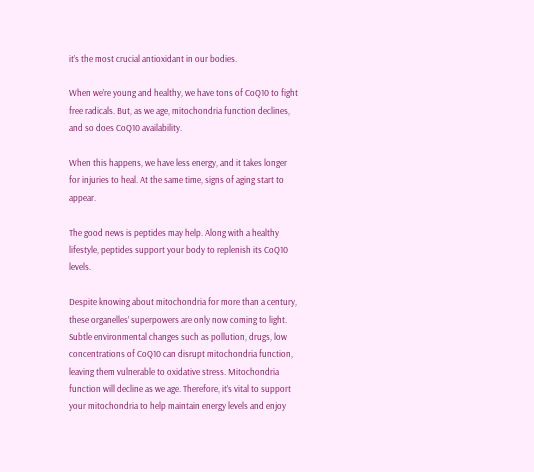it’s the most crucial antioxidant in our bodies.

When we’re young and healthy, we have tons of CoQ10 to fight free radicals. But, as we age, mitochondria function declines, and so does CoQ10 availability.

When this happens, we have less energy, and it takes longer for injuries to heal. At the same time, signs of aging start to appear.

The good news is peptides may help. Along with a healthy lifestyle, peptides support your body to replenish its CoQ10 levels.

Despite knowing about mitochondria for more than a century, these organelles’ superpowers are only now coming to light. Subtle environmental changes such as pollution, drugs, low concentrations of CoQ10 can disrupt mitochondria function, leaving them vulnerable to oxidative stress. Mitochondria function will decline as we age. Therefore, it’s vital to support your mitochondria to help maintain energy levels and enjoy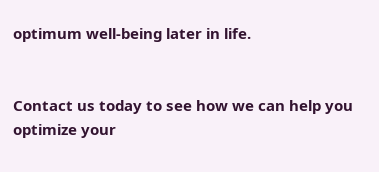optimum well-being later in life.


Contact us today to see how we can help you optimize your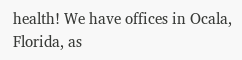health! We have offices in Ocala, Florida, as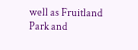well as Fruitland Park and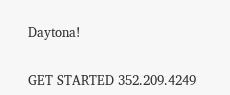Daytona!


GET STARTED 352.209.4249